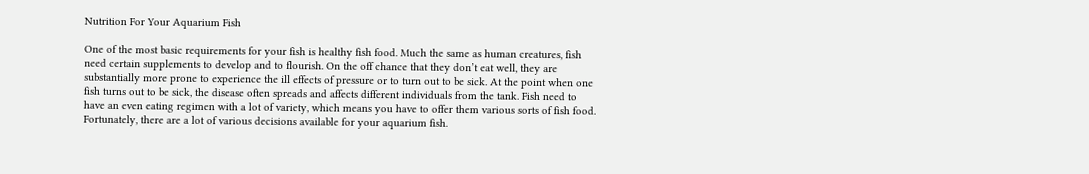Nutrition For Your Aquarium Fish

One of the most basic requirements for your fish is healthy fish food. Much the same as human creatures, fish need certain supplements to develop and to flourish. On the off chance that they don’t eat well, they are substantially more prone to experience the ill effects of pressure or to turn out to be sick. At the point when one fish turns out to be sick, the disease often spreads and affects different individuals from the tank. Fish need to have an even eating regimen with a lot of variety, which means you have to offer them various sorts of fish food. Fortunately, there are a lot of various decisions available for your aquarium fish.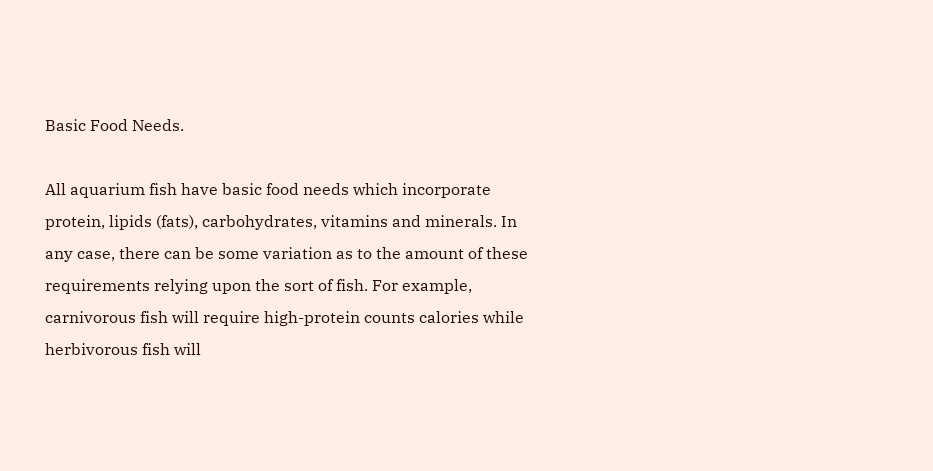Basic Food Needs.

All aquarium fish have basic food needs which incorporate protein, lipids (fats), carbohydrates, vitamins and minerals. In any case, there can be some variation as to the amount of these requirements relying upon the sort of fish. For example, carnivorous fish will require high-protein counts calories while herbivorous fish will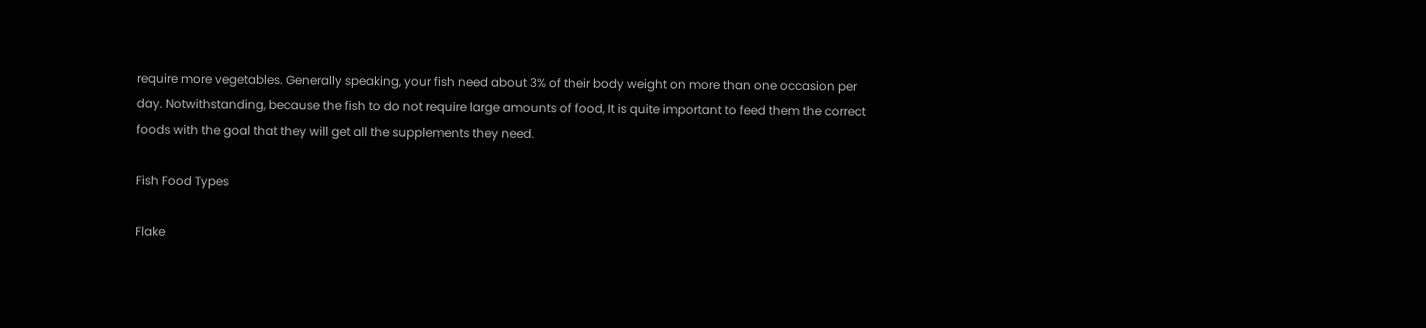require more vegetables. Generally speaking, your fish need about 3% of their body weight on more than one occasion per day. Notwithstanding, because the fish to do not require large amounts of food, It is quite important to feed them the correct foods with the goal that they will get all the supplements they need.

Fish Food Types

Flake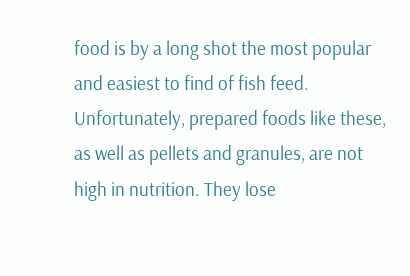food is by a long shot the most popular and easiest to find of fish feed. Unfortunately, prepared foods like these, as well as pellets and granules, are not high in nutrition. They lose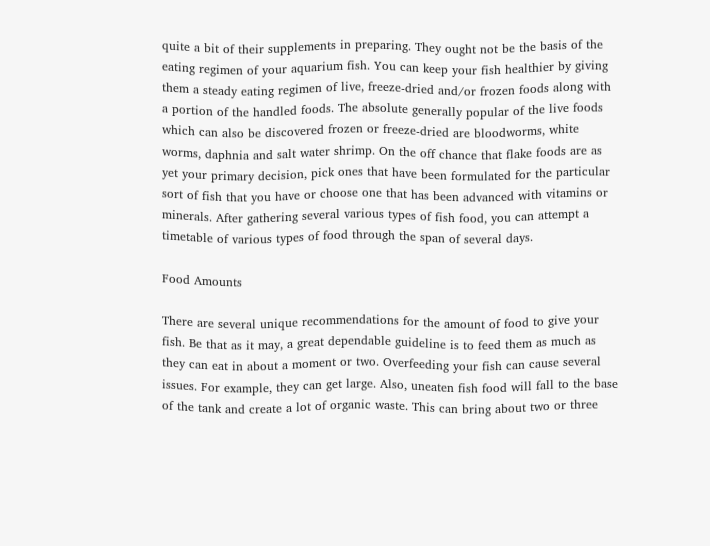quite a bit of their supplements in preparing. They ought not be the basis of the eating regimen of your aquarium fish. You can keep your fish healthier by giving them a steady eating regimen of live, freeze-dried and/or frozen foods along with a portion of the handled foods. The absolute generally popular of the live foods which can also be discovered frozen or freeze-dried are bloodworms, white worms, daphnia and salt water shrimp. On the off chance that flake foods are as yet your primary decision, pick ones that have been formulated for the particular sort of fish that you have or choose one that has been advanced with vitamins or minerals. After gathering several various types of fish food, you can attempt a timetable of various types of food through the span of several days.

Food Amounts

There are several unique recommendations for the amount of food to give your fish. Be that as it may, a great dependable guideline is to feed them as much as they can eat in about a moment or two. Overfeeding your fish can cause several issues. For example, they can get large. Also, uneaten fish food will fall to the base of the tank and create a lot of organic waste. This can bring about two or three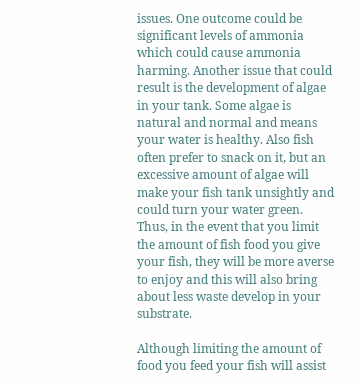issues. One outcome could be significant levels of ammonia which could cause ammonia harming. Another issue that could result is the development of algae in your tank. Some algae is natural and normal and means your water is healthy. Also fish often prefer to snack on it, but an excessive amount of algae will make your fish tank unsightly and could turn your water green. Thus, in the event that you limit the amount of fish food you give your fish, they will be more averse to enjoy and this will also bring about less waste develop in your substrate.

Although limiting the amount of food you feed your fish will assist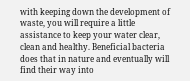with keeping down the development of waste, you will require a little assistance to keep your water clear, clean and healthy. Beneficial bacteria does that in nature and eventually will find their way into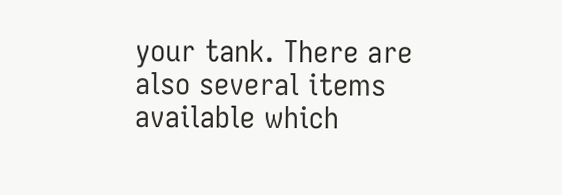your tank. There are also several items available which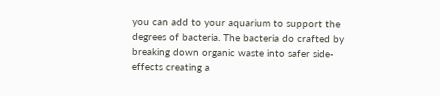you can add to your aquarium to support the degrees of bacteria. The bacteria do crafted by breaking down organic waste into safer side-effects creating a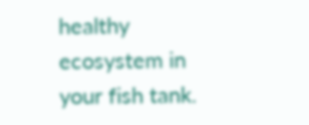healthy ecosystem in your fish tank.